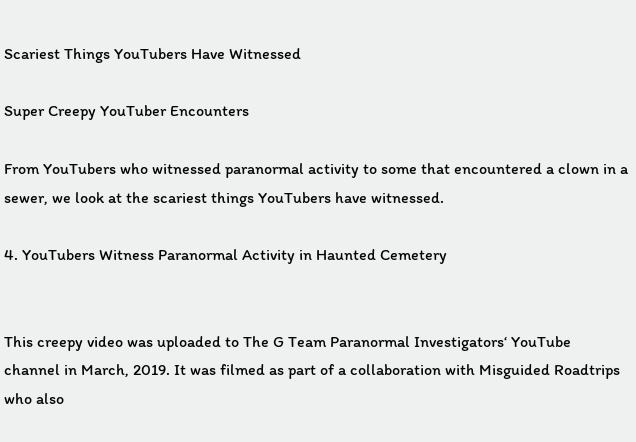Scariest Things YouTubers Have Witnessed

Super Creepy YouTuber Encounters

From YouTubers who witnessed paranormal activity to some that encountered a clown in a sewer, we look at the scariest things YouTubers have witnessed.

4. YouTubers Witness Paranormal Activity in Haunted Cemetery


This creepy video was uploaded to The G Team Paranormal Investigators‘ YouTube channel in March, 2019. It was filmed as part of a collaboration with Misguided Roadtrips who also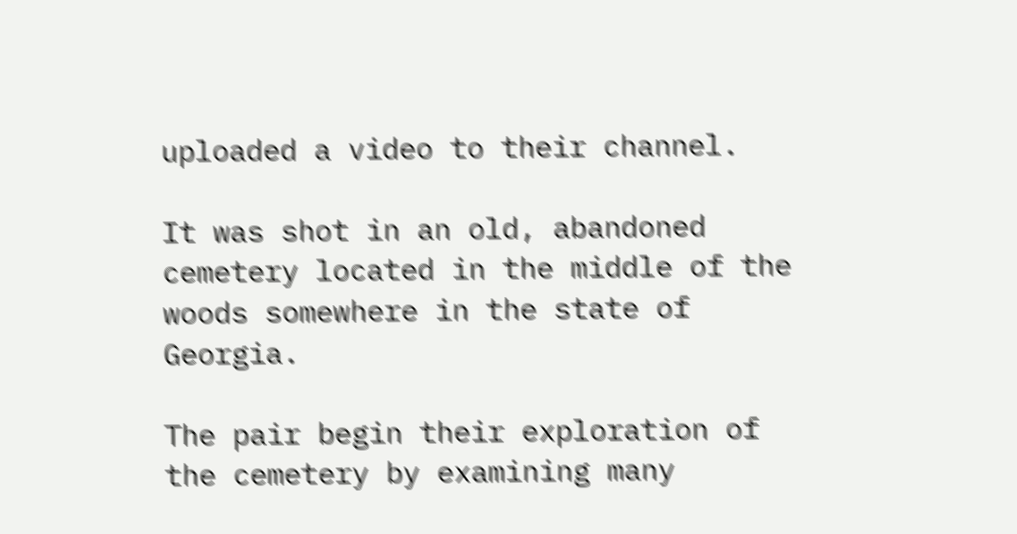uploaded a video to their channel.

It was shot in an old, abandoned cemetery located in the middle of the woods somewhere in the state of Georgia.

The pair begin their exploration of the cemetery by examining many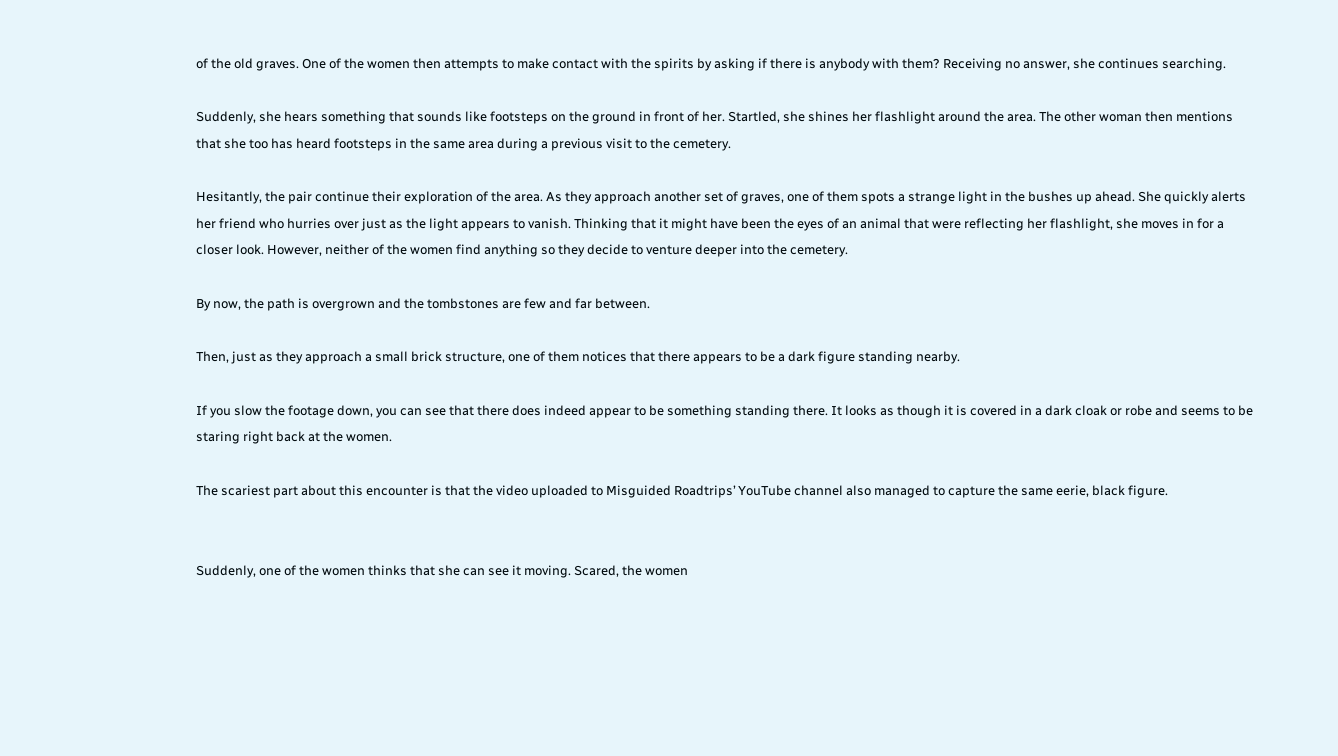of the old graves. One of the women then attempts to make contact with the spirits by asking if there is anybody with them? Receiving no answer, she continues searching.

Suddenly, she hears something that sounds like footsteps on the ground in front of her. Startled, she shines her flashlight around the area. The other woman then mentions that she too has heard footsteps in the same area during a previous visit to the cemetery.

Hesitantly, the pair continue their exploration of the area. As they approach another set of graves, one of them spots a strange light in the bushes up ahead. She quickly alerts her friend who hurries over just as the light appears to vanish. Thinking that it might have been the eyes of an animal that were reflecting her flashlight, she moves in for a closer look. However, neither of the women find anything so they decide to venture deeper into the cemetery.

By now, the path is overgrown and the tombstones are few and far between.

Then, just as they approach a small brick structure, one of them notices that there appears to be a dark figure standing nearby.

If you slow the footage down, you can see that there does indeed appear to be something standing there. It looks as though it is covered in a dark cloak or robe and seems to be staring right back at the women.

The scariest part about this encounter is that the video uploaded to Misguided Roadtrips’ YouTube channel also managed to capture the same eerie, black figure.


Suddenly, one of the women thinks that she can see it moving. Scared, the women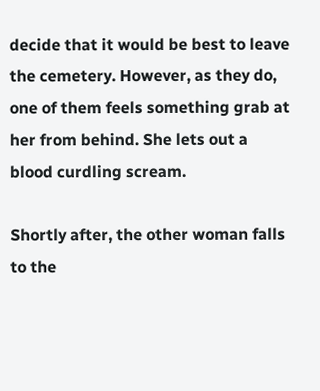decide that it would be best to leave the cemetery. However, as they do, one of them feels something grab at her from behind. She lets out a blood curdling scream.

Shortly after, the other woman falls to the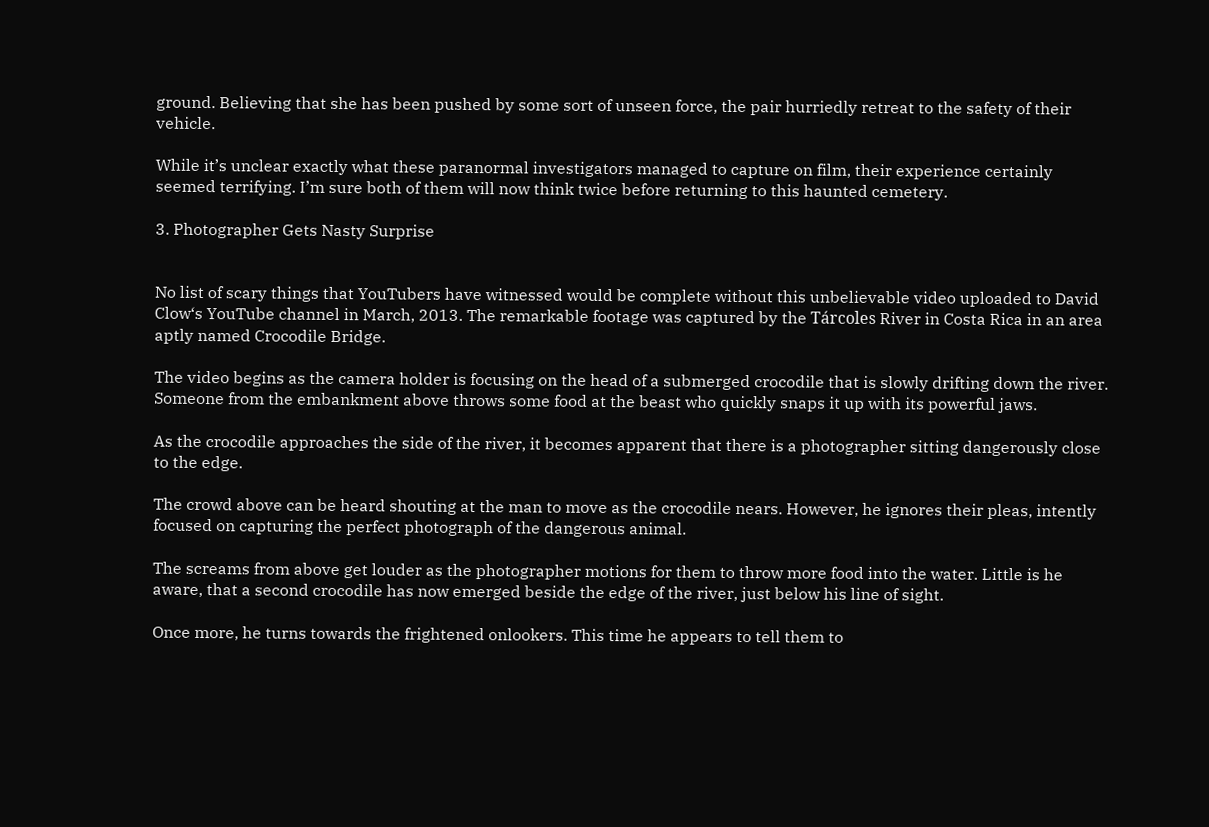ground. Believing that she has been pushed by some sort of unseen force, the pair hurriedly retreat to the safety of their vehicle.

While it’s unclear exactly what these paranormal investigators managed to capture on film, their experience certainly seemed terrifying. I’m sure both of them will now think twice before returning to this haunted cemetery.

3. Photographer Gets Nasty Surprise


No list of scary things that YouTubers have witnessed would be complete without this unbelievable video uploaded to David Clow‘s YouTube channel in March, 2013. The remarkable footage was captured by the Tárcoles River in Costa Rica in an area aptly named Crocodile Bridge.

The video begins as the camera holder is focusing on the head of a submerged crocodile that is slowly drifting down the river. Someone from the embankment above throws some food at the beast who quickly snaps it up with its powerful jaws.

As the crocodile approaches the side of the river, it becomes apparent that there is a photographer sitting dangerously close to the edge.

The crowd above can be heard shouting at the man to move as the crocodile nears. However, he ignores their pleas, intently focused on capturing the perfect photograph of the dangerous animal.

The screams from above get louder as the photographer motions for them to throw more food into the water. Little is he aware, that a second crocodile has now emerged beside the edge of the river, just below his line of sight.

Once more, he turns towards the frightened onlookers. This time he appears to tell them to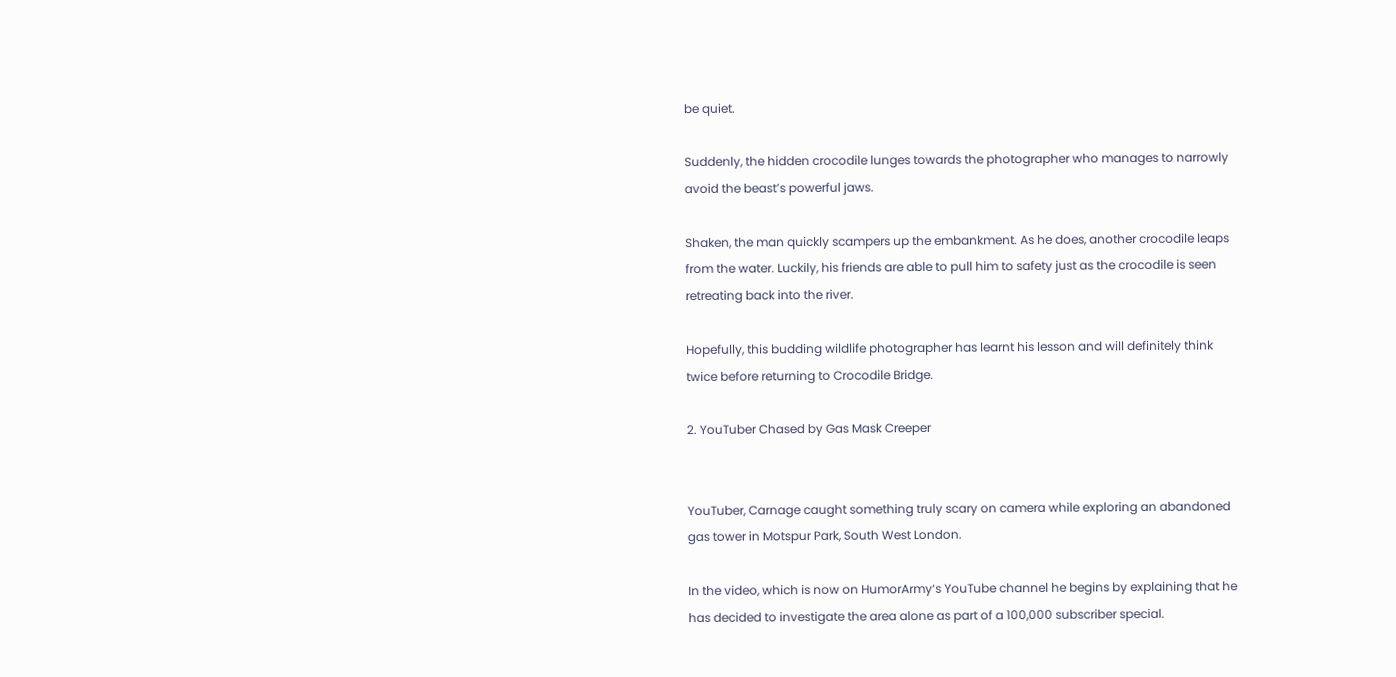be quiet.

Suddenly, the hidden crocodile lunges towards the photographer who manages to narrowly avoid the beast’s powerful jaws.

Shaken, the man quickly scampers up the embankment. As he does, another crocodile leaps from the water. Luckily, his friends are able to pull him to safety just as the crocodile is seen retreating back into the river.

Hopefully, this budding wildlife photographer has learnt his lesson and will definitely think twice before returning to Crocodile Bridge.

2. YouTuber Chased by Gas Mask Creeper


YouTuber, Carnage caught something truly scary on camera while exploring an abandoned gas tower in Motspur Park, South West London.

In the video, which is now on HumorArmy‘s YouTube channel he begins by explaining that he has decided to investigate the area alone as part of a 100,000 subscriber special.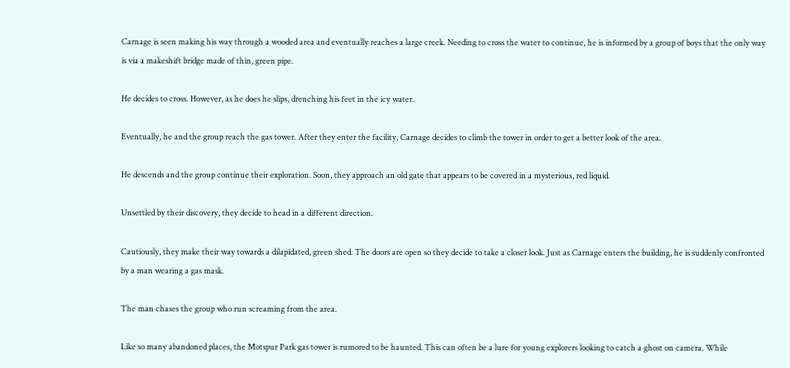Carnage is seen making his way through a wooded area and eventually reaches a large creek. Needing to cross the water to continue, he is informed by a group of boys that the only way is via a makeshift bridge made of thin, green pipe.

He decides to cross. However, as he does he slips, drenching his feet in the icy water.

Eventually, he and the group reach the gas tower. After they enter the facility, Carnage decides to climb the tower in order to get a better look of the area.

He descends and the group continue their exploration. Soon, they approach an old gate that appears to be covered in a mysterious, red liquid.

Unsettled by their discovery, they decide to head in a different direction.

Cautiously, they make their way towards a dilapidated, green shed. The doors are open so they decide to take a closer look. Just as Carnage enters the building, he is suddenly confronted by a man wearing a gas mask.

The man chases the group who run screaming from the area.

Like so many abandoned places, the Motspur Park gas tower is rumored to be haunted. This can often be a lure for young explorers looking to catch a ghost on camera. While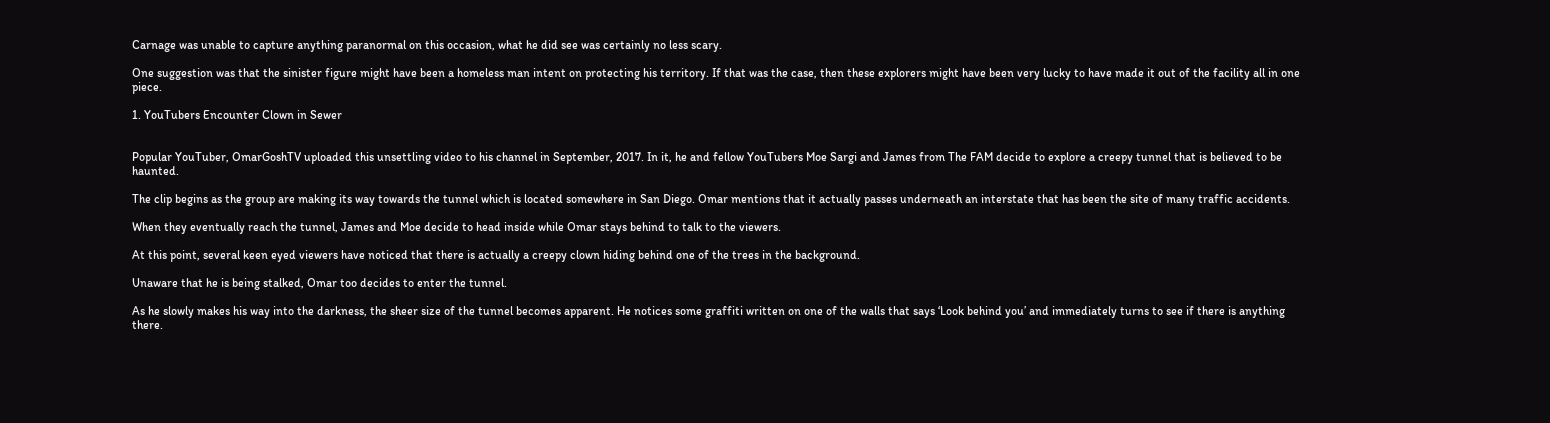Carnage was unable to capture anything paranormal on this occasion, what he did see was certainly no less scary.

One suggestion was that the sinister figure might have been a homeless man intent on protecting his territory. If that was the case, then these explorers might have been very lucky to have made it out of the facility all in one piece.

1. YouTubers Encounter Clown in Sewer


Popular YouTuber, OmarGoshTV uploaded this unsettling video to his channel in September, 2017. In it, he and fellow YouTubers Moe Sargi and James from The FAM decide to explore a creepy tunnel that is believed to be haunted.

The clip begins as the group are making its way towards the tunnel which is located somewhere in San Diego. Omar mentions that it actually passes underneath an interstate that has been the site of many traffic accidents.

When they eventually reach the tunnel, James and Moe decide to head inside while Omar stays behind to talk to the viewers.

At this point, several keen eyed viewers have noticed that there is actually a creepy clown hiding behind one of the trees in the background.

Unaware that he is being stalked, Omar too decides to enter the tunnel.

As he slowly makes his way into the darkness, the sheer size of the tunnel becomes apparent. He notices some graffiti written on one of the walls that says ‘Look behind you’ and immediately turns to see if there is anything there.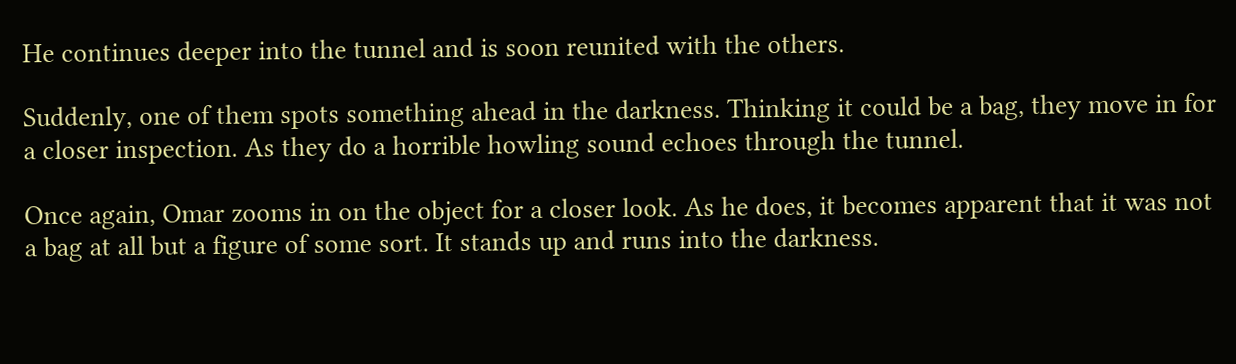He continues deeper into the tunnel and is soon reunited with the others.

Suddenly, one of them spots something ahead in the darkness. Thinking it could be a bag, they move in for a closer inspection. As they do a horrible howling sound echoes through the tunnel.

Once again, Omar zooms in on the object for a closer look. As he does, it becomes apparent that it was not a bag at all but a figure of some sort. It stands up and runs into the darkness.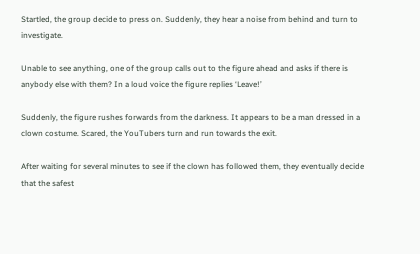Startled, the group decide to press on. Suddenly, they hear a noise from behind and turn to investigate.

Unable to see anything, one of the group calls out to the figure ahead and asks if there is anybody else with them? In a loud voice the figure replies ‘Leave!’

Suddenly, the figure rushes forwards from the darkness. It appears to be a man dressed in a clown costume. Scared, the YouTubers turn and run towards the exit.

After waiting for several minutes to see if the clown has followed them, they eventually decide that the safest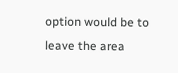option would be to leave the area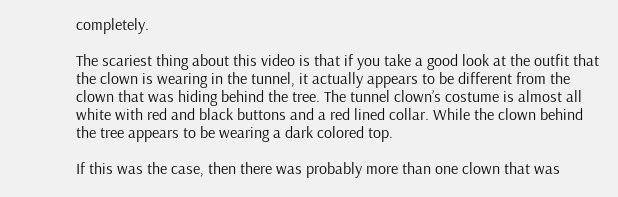completely.

The scariest thing about this video is that if you take a good look at the outfit that the clown is wearing in the tunnel, it actually appears to be different from the clown that was hiding behind the tree. The tunnel clown’s costume is almost all white with red and black buttons and a red lined collar. While the clown behind the tree appears to be wearing a dark colored top.

If this was the case, then there was probably more than one clown that was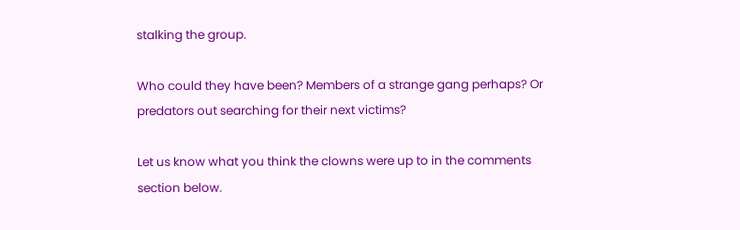stalking the group.

Who could they have been? Members of a strange gang perhaps? Or predators out searching for their next victims?

Let us know what you think the clowns were up to in the comments section below.